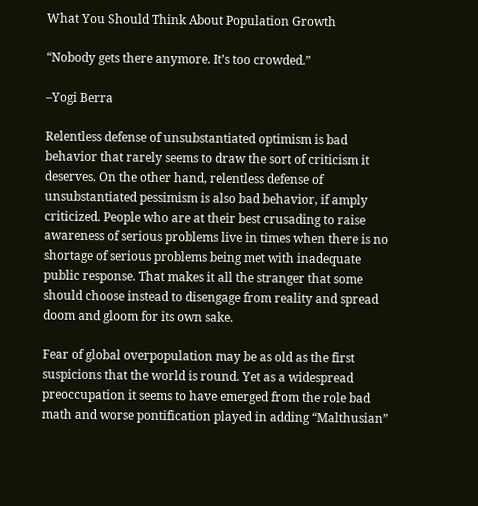What You Should Think About Population Growth

“Nobody gets there anymore. It’s too crowded.”

–Yogi Berra

Relentless defense of unsubstantiated optimism is bad behavior that rarely seems to draw the sort of criticism it deserves. On the other hand, relentless defense of unsubstantiated pessimism is also bad behavior, if amply criticized. People who are at their best crusading to raise awareness of serious problems live in times when there is no shortage of serious problems being met with inadequate public response. That makes it all the stranger that some should choose instead to disengage from reality and spread doom and gloom for its own sake.

Fear of global overpopulation may be as old as the first suspicions that the world is round. Yet as a widespread preoccupation it seems to have emerged from the role bad math and worse pontification played in adding “Malthusian”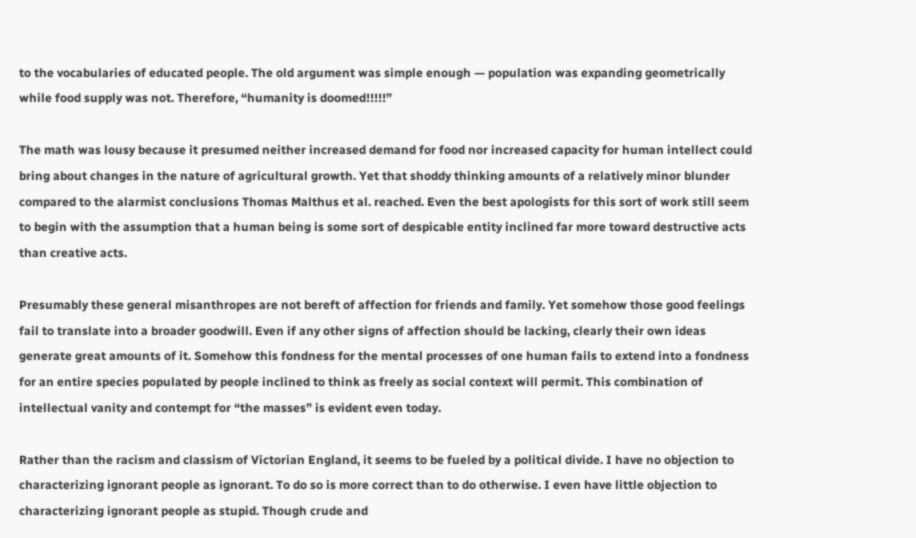to the vocabularies of educated people. The old argument was simple enough — population was expanding geometrically while food supply was not. Therefore, “humanity is doomed!!!!!”

The math was lousy because it presumed neither increased demand for food nor increased capacity for human intellect could bring about changes in the nature of agricultural growth. Yet that shoddy thinking amounts of a relatively minor blunder compared to the alarmist conclusions Thomas Malthus et al. reached. Even the best apologists for this sort of work still seem to begin with the assumption that a human being is some sort of despicable entity inclined far more toward destructive acts than creative acts.

Presumably these general misanthropes are not bereft of affection for friends and family. Yet somehow those good feelings fail to translate into a broader goodwill. Even if any other signs of affection should be lacking, clearly their own ideas generate great amounts of it. Somehow this fondness for the mental processes of one human fails to extend into a fondness for an entire species populated by people inclined to think as freely as social context will permit. This combination of intellectual vanity and contempt for “the masses” is evident even today.

Rather than the racism and classism of Victorian England, it seems to be fueled by a political divide. I have no objection to characterizing ignorant people as ignorant. To do so is more correct than to do otherwise. I even have little objection to characterizing ignorant people as stupid. Though crude and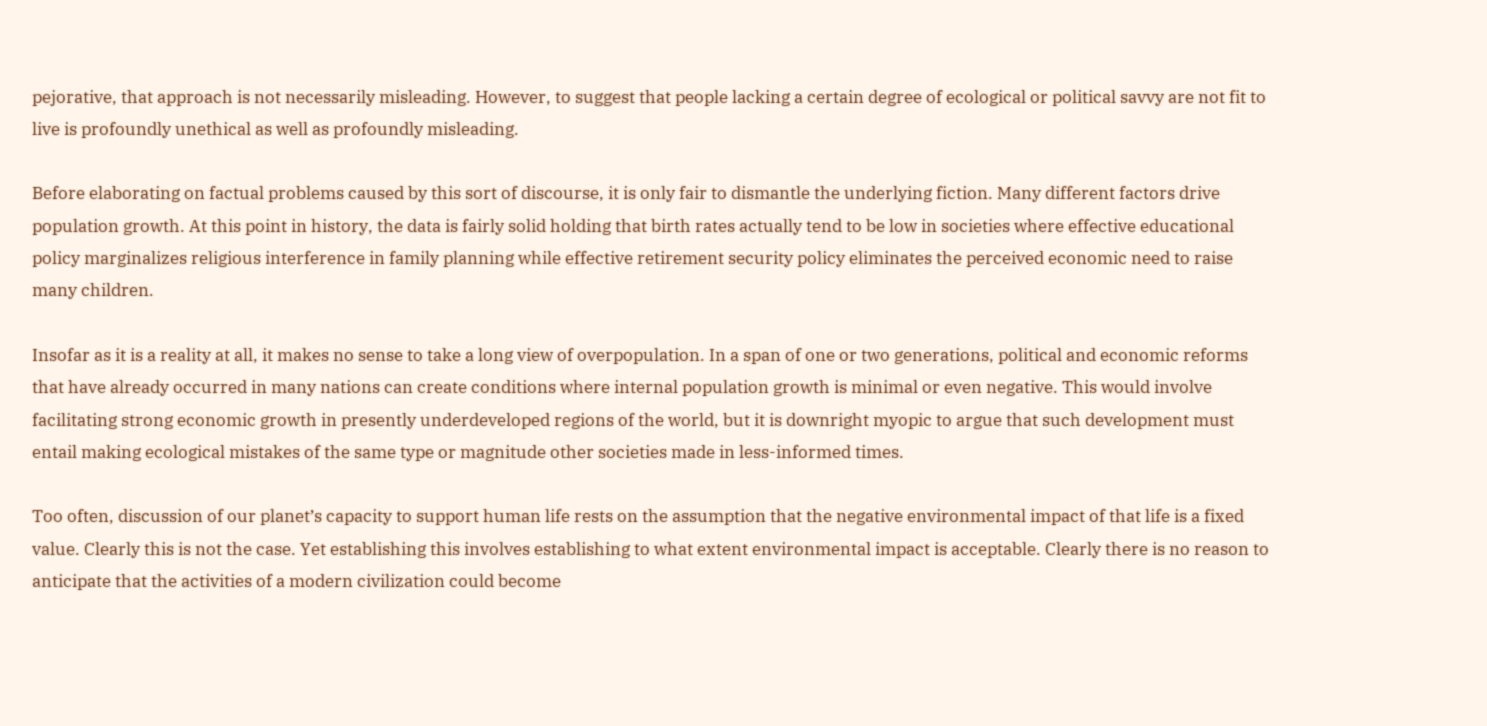pejorative, that approach is not necessarily misleading. However, to suggest that people lacking a certain degree of ecological or political savvy are not fit to live is profoundly unethical as well as profoundly misleading.

Before elaborating on factual problems caused by this sort of discourse, it is only fair to dismantle the underlying fiction. Many different factors drive population growth. At this point in history, the data is fairly solid holding that birth rates actually tend to be low in societies where effective educational policy marginalizes religious interference in family planning while effective retirement security policy eliminates the perceived economic need to raise many children.

Insofar as it is a reality at all, it makes no sense to take a long view of overpopulation. In a span of one or two generations, political and economic reforms that have already occurred in many nations can create conditions where internal population growth is minimal or even negative. This would involve facilitating strong economic growth in presently underdeveloped regions of the world, but it is downright myopic to argue that such development must entail making ecological mistakes of the same type or magnitude other societies made in less-informed times.

Too often, discussion of our planet’s capacity to support human life rests on the assumption that the negative environmental impact of that life is a fixed value. Clearly this is not the case. Yet establishing this involves establishing to what extent environmental impact is acceptable. Clearly there is no reason to anticipate that the activities of a modern civilization could become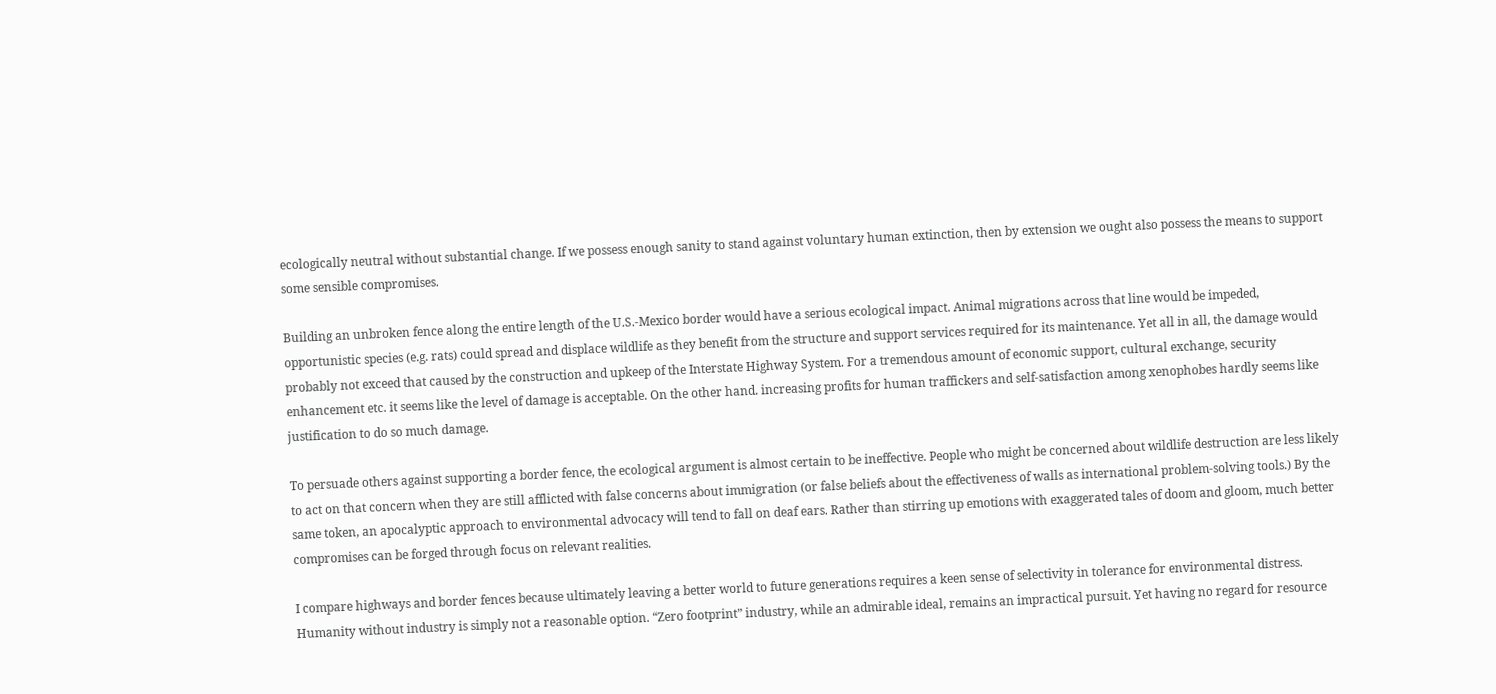ecologically neutral without substantial change. If we possess enough sanity to stand against voluntary human extinction, then by extension we ought also possess the means to support some sensible compromises.

Building an unbroken fence along the entire length of the U.S.-Mexico border would have a serious ecological impact. Animal migrations across that line would be impeded, opportunistic species (e.g. rats) could spread and displace wildlife as they benefit from the structure and support services required for its maintenance. Yet all in all, the damage would probably not exceed that caused by the construction and upkeep of the Interstate Highway System. For a tremendous amount of economic support, cultural exchange, security enhancement etc. it seems like the level of damage is acceptable. On the other hand. increasing profits for human traffickers and self-satisfaction among xenophobes hardly seems like justification to do so much damage.

To persuade others against supporting a border fence, the ecological argument is almost certain to be ineffective. People who might be concerned about wildlife destruction are less likely to act on that concern when they are still afflicted with false concerns about immigration (or false beliefs about the effectiveness of walls as international problem-solving tools.) By the same token, an apocalyptic approach to environmental advocacy will tend to fall on deaf ears. Rather than stirring up emotions with exaggerated tales of doom and gloom, much better compromises can be forged through focus on relevant realities.

I compare highways and border fences because ultimately leaving a better world to future generations requires a keen sense of selectivity in tolerance for environmental distress. Humanity without industry is simply not a reasonable option. “Zero footprint” industry, while an admirable ideal, remains an impractical pursuit. Yet having no regard for resource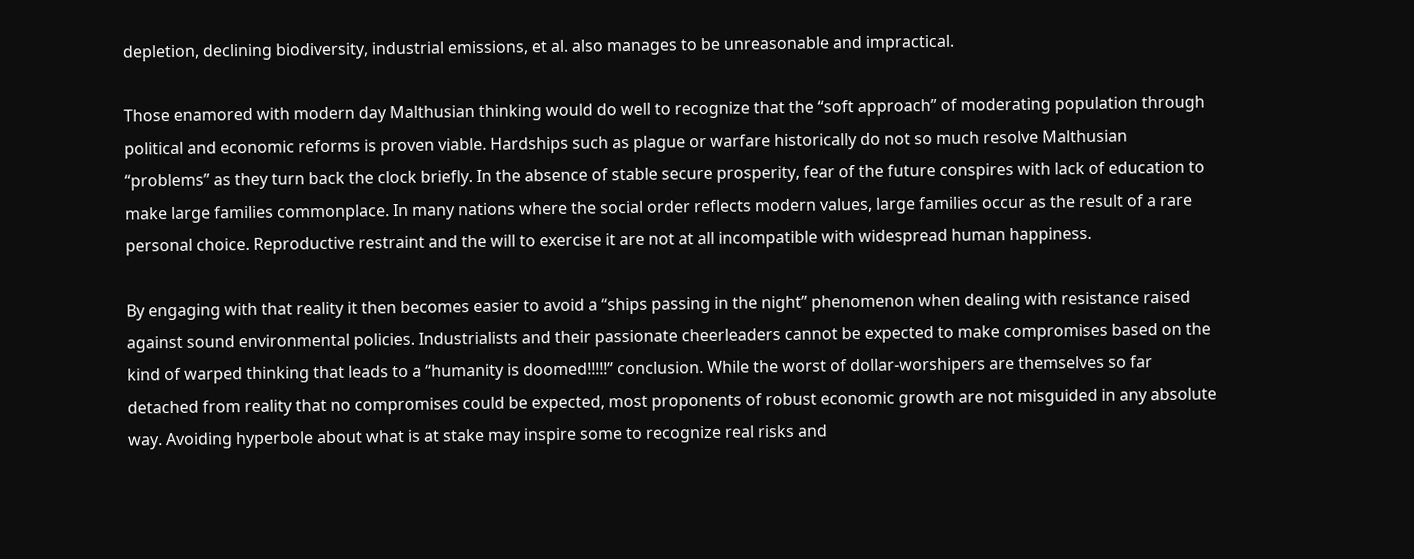depletion, declining biodiversity, industrial emissions, et al. also manages to be unreasonable and impractical.

Those enamored with modern day Malthusian thinking would do well to recognize that the “soft approach” of moderating population through political and economic reforms is proven viable. Hardships such as plague or warfare historically do not so much resolve Malthusian “problems” as they turn back the clock briefly. In the absence of stable secure prosperity, fear of the future conspires with lack of education to make large families commonplace. In many nations where the social order reflects modern values, large families occur as the result of a rare personal choice. Reproductive restraint and the will to exercise it are not at all incompatible with widespread human happiness.

By engaging with that reality it then becomes easier to avoid a “ships passing in the night” phenomenon when dealing with resistance raised against sound environmental policies. Industrialists and their passionate cheerleaders cannot be expected to make compromises based on the kind of warped thinking that leads to a “humanity is doomed!!!!!” conclusion. While the worst of dollar-worshipers are themselves so far detached from reality that no compromises could be expected, most proponents of robust economic growth are not misguided in any absolute way. Avoiding hyperbole about what is at stake may inspire some to recognize real risks and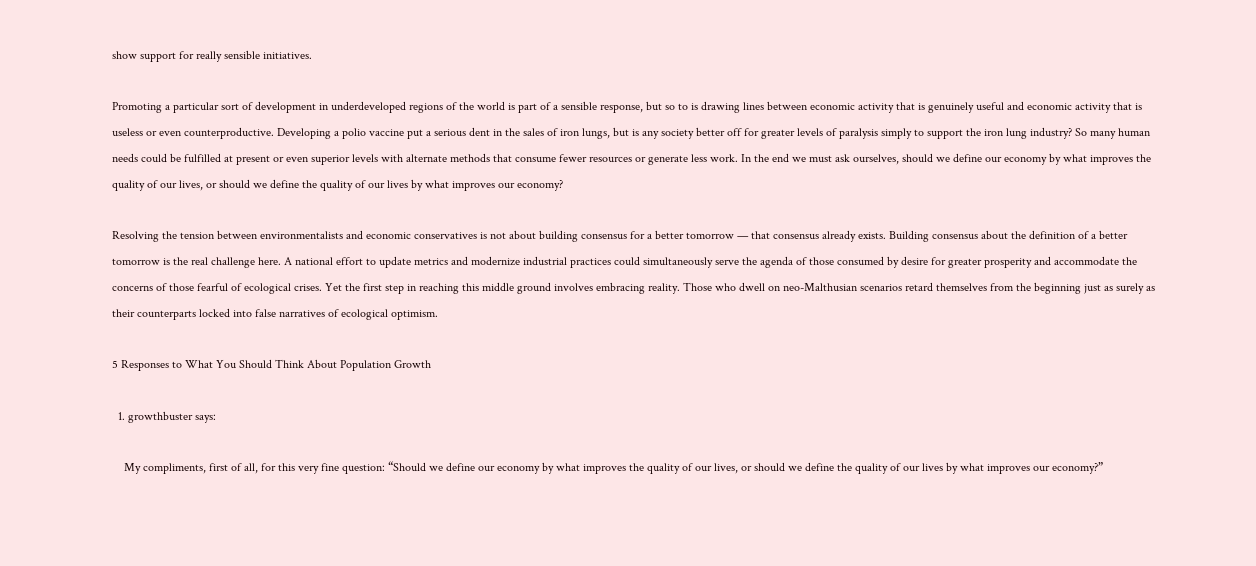show support for really sensible initiatives.

Promoting a particular sort of development in underdeveloped regions of the world is part of a sensible response, but so to is drawing lines between economic activity that is genuinely useful and economic activity that is useless or even counterproductive. Developing a polio vaccine put a serious dent in the sales of iron lungs, but is any society better off for greater levels of paralysis simply to support the iron lung industry? So many human needs could be fulfilled at present or even superior levels with alternate methods that consume fewer resources or generate less work. In the end we must ask ourselves, should we define our economy by what improves the quality of our lives, or should we define the quality of our lives by what improves our economy?

Resolving the tension between environmentalists and economic conservatives is not about building consensus for a better tomorrow — that consensus already exists. Building consensus about the definition of a better tomorrow is the real challenge here. A national effort to update metrics and modernize industrial practices could simultaneously serve the agenda of those consumed by desire for greater prosperity and accommodate the concerns of those fearful of ecological crises. Yet the first step in reaching this middle ground involves embracing reality. Those who dwell on neo-Malthusian scenarios retard themselves from the beginning just as surely as their counterparts locked into false narratives of ecological optimism.

5 Responses to What You Should Think About Population Growth

  1. growthbuster says:

    My compliments, first of all, for this very fine question: “Should we define our economy by what improves the quality of our lives, or should we define the quality of our lives by what improves our economy?”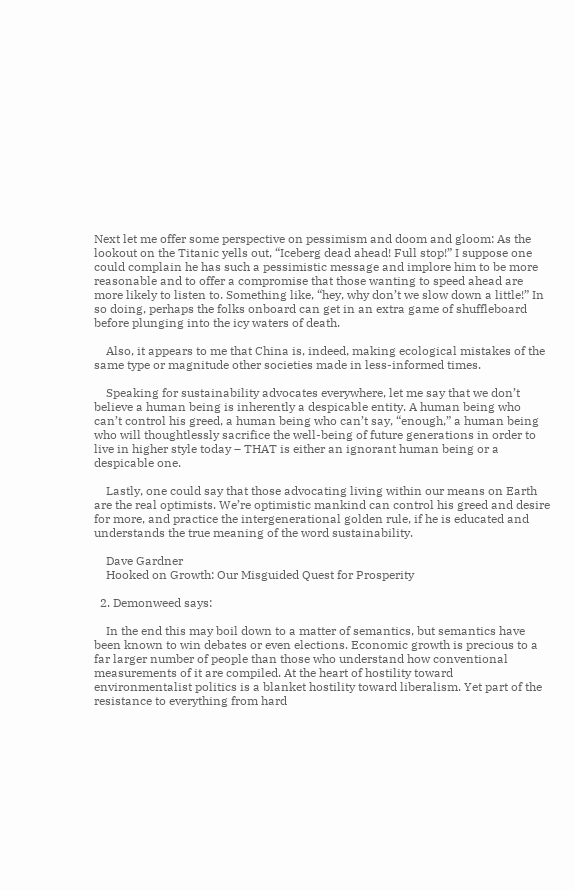Next let me offer some perspective on pessimism and doom and gloom: As the lookout on the Titanic yells out, “Iceberg dead ahead! Full stop!” I suppose one could complain he has such a pessimistic message and implore him to be more reasonable and to offer a compromise that those wanting to speed ahead are more likely to listen to. Something like, “hey, why don’t we slow down a little!” In so doing, perhaps the folks onboard can get in an extra game of shuffleboard before plunging into the icy waters of death.

    Also, it appears to me that China is, indeed, making ecological mistakes of the same type or magnitude other societies made in less-informed times.

    Speaking for sustainability advocates everywhere, let me say that we don’t believe a human being is inherently a despicable entity. A human being who can’t control his greed, a human being who can’t say, “enough,” a human being who will thoughtlessly sacrifice the well-being of future generations in order to live in higher style today – THAT is either an ignorant human being or a despicable one.

    Lastly, one could say that those advocating living within our means on Earth are the real optimists. We’re optimistic mankind can control his greed and desire for more, and practice the intergenerational golden rule, if he is educated and understands the true meaning of the word sustainability.

    Dave Gardner
    Hooked on Growth: Our Misguided Quest for Prosperity

  2. Demonweed says:

    In the end this may boil down to a matter of semantics, but semantics have been known to win debates or even elections. Economic growth is precious to a far larger number of people than those who understand how conventional measurements of it are compiled. At the heart of hostility toward environmentalist politics is a blanket hostility toward liberalism. Yet part of the resistance to everything from hard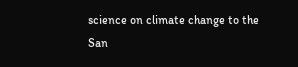science on climate change to the San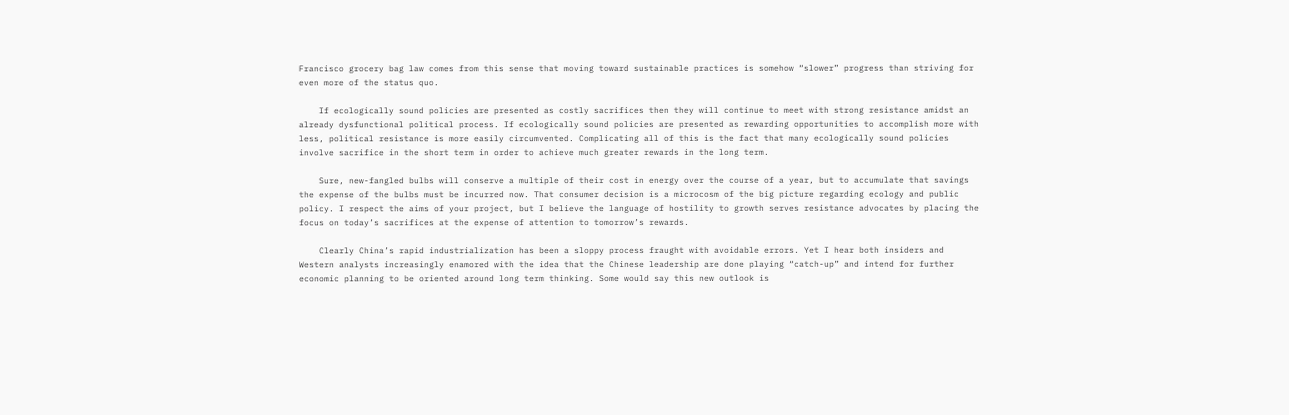Francisco grocery bag law comes from this sense that moving toward sustainable practices is somehow “slower” progress than striving for even more of the status quo.

    If ecologically sound policies are presented as costly sacrifices then they will continue to meet with strong resistance amidst an already dysfunctional political process. If ecologically sound policies are presented as rewarding opportunities to accomplish more with less, political resistance is more easily circumvented. Complicating all of this is the fact that many ecologically sound policies involve sacrifice in the short term in order to achieve much greater rewards in the long term.

    Sure, new-fangled bulbs will conserve a multiple of their cost in energy over the course of a year, but to accumulate that savings the expense of the bulbs must be incurred now. That consumer decision is a microcosm of the big picture regarding ecology and public policy. I respect the aims of your project, but I believe the language of hostility to growth serves resistance advocates by placing the focus on today’s sacrifices at the expense of attention to tomorrow’s rewards.

    Clearly China’s rapid industrialization has been a sloppy process fraught with avoidable errors. Yet I hear both insiders and Western analysts increasingly enamored with the idea that the Chinese leadership are done playing “catch-up” and intend for further economic planning to be oriented around long term thinking. Some would say this new outlook is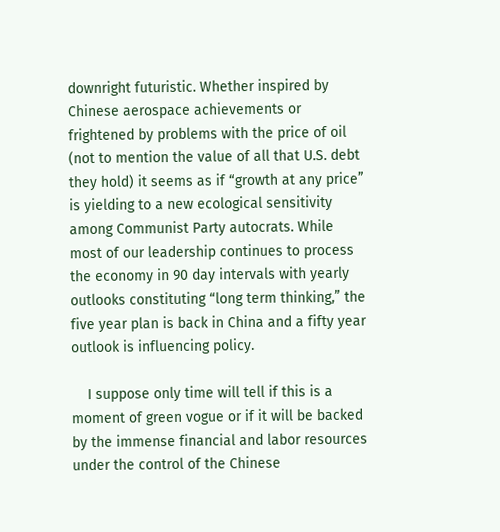downright futuristic. Whether inspired by Chinese aerospace achievements or frightened by problems with the price of oil (not to mention the value of all that U.S. debt they hold) it seems as if “growth at any price” is yielding to a new ecological sensitivity among Communist Party autocrats. While most of our leadership continues to process the economy in 90 day intervals with yearly outlooks constituting “long term thinking,” the five year plan is back in China and a fifty year outlook is influencing policy.

    I suppose only time will tell if this is a moment of green vogue or if it will be backed by the immense financial and labor resources under the control of the Chinese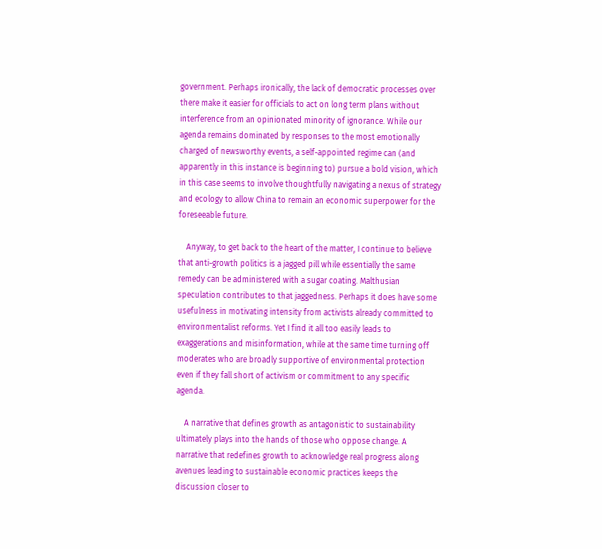government. Perhaps ironically, the lack of democratic processes over there make it easier for officials to act on long term plans without interference from an opinionated minority of ignorance. While our agenda remains dominated by responses to the most emotionally charged of newsworthy events, a self-appointed regime can (and apparently in this instance is beginning to) pursue a bold vision, which in this case seems to involve thoughtfully navigating a nexus of strategy and ecology to allow China to remain an economic superpower for the foreseeable future.

    Anyway, to get back to the heart of the matter, I continue to believe that anti-growth politics is a jagged pill while essentially the same remedy can be administered with a sugar coating. Malthusian speculation contributes to that jaggedness. Perhaps it does have some usefulness in motivating intensity from activists already committed to environmentalist reforms. Yet I find it all too easily leads to exaggerations and misinformation, while at the same time turning off moderates who are broadly supportive of environmental protection even if they fall short of activism or commitment to any specific agenda.

    A narrative that defines growth as antagonistic to sustainability ultimately plays into the hands of those who oppose change. A narrative that redefines growth to acknowledge real progress along avenues leading to sustainable economic practices keeps the discussion closer to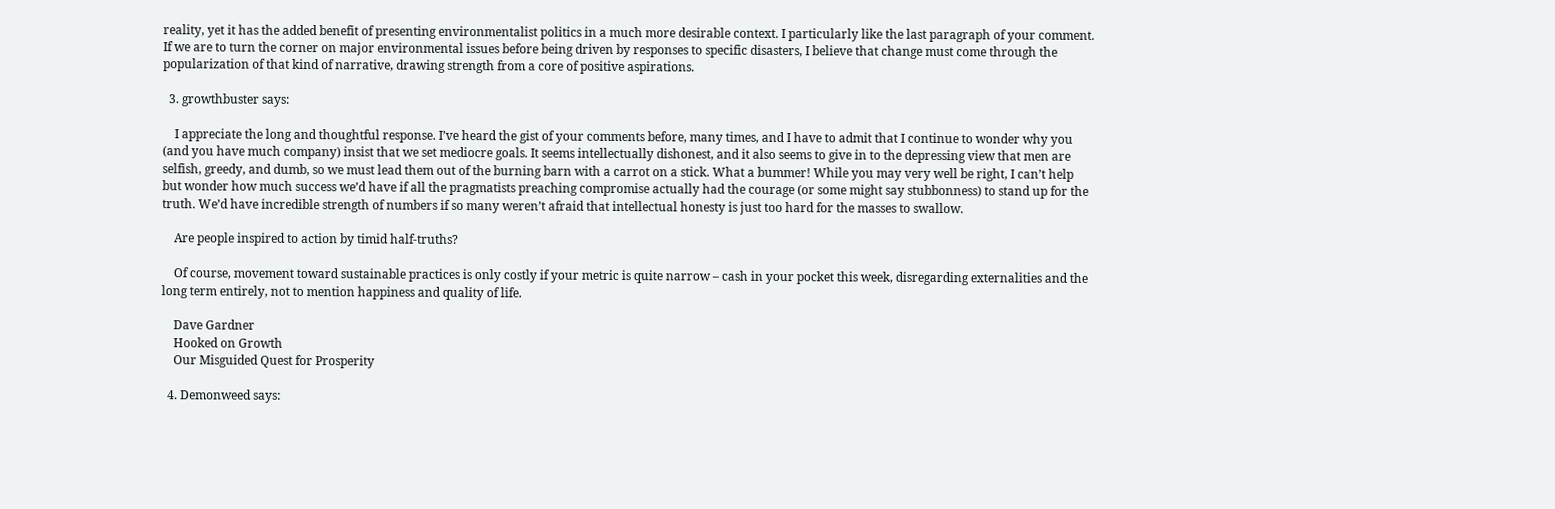reality, yet it has the added benefit of presenting environmentalist politics in a much more desirable context. I particularly like the last paragraph of your comment. If we are to turn the corner on major environmental issues before being driven by responses to specific disasters, I believe that change must come through the popularization of that kind of narrative, drawing strength from a core of positive aspirations.

  3. growthbuster says:

    I appreciate the long and thoughtful response. I’ve heard the gist of your comments before, many times, and I have to admit that I continue to wonder why you (and you have much company) insist that we set mediocre goals. It seems intellectually dishonest, and it also seems to give in to the depressing view that men are selfish, greedy, and dumb, so we must lead them out of the burning barn with a carrot on a stick. What a bummer! While you may very well be right, I can’t help but wonder how much success we’d have if all the pragmatists preaching compromise actually had the courage (or some might say stubbonness) to stand up for the truth. We’d have incredible strength of numbers if so many weren’t afraid that intellectual honesty is just too hard for the masses to swallow.

    Are people inspired to action by timid half-truths?

    Of course, movement toward sustainable practices is only costly if your metric is quite narrow – cash in your pocket this week, disregarding externalities and the long term entirely, not to mention happiness and quality of life.

    Dave Gardner
    Hooked on Growth
    Our Misguided Quest for Prosperity

  4. Demonweed says: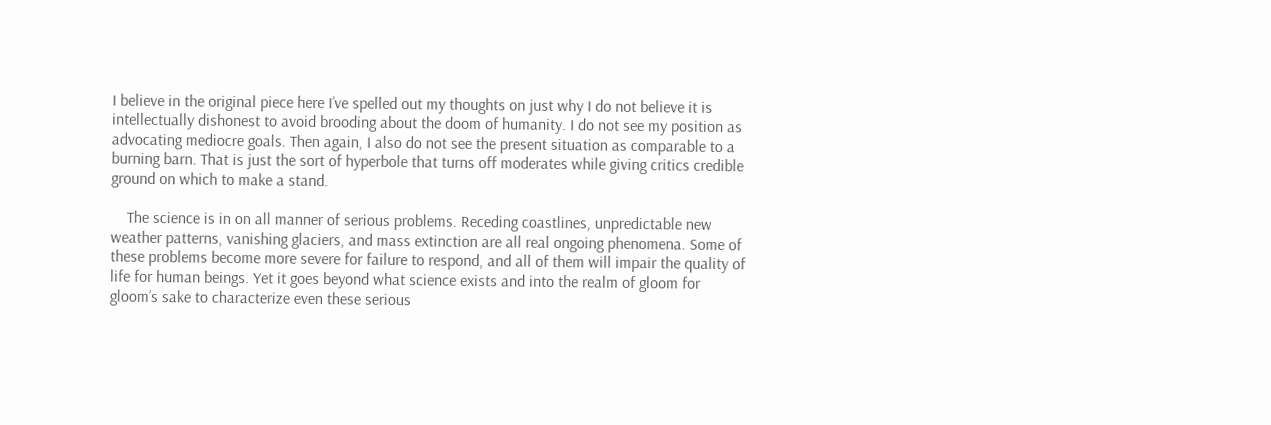I believe in the original piece here I’ve spelled out my thoughts on just why I do not believe it is intellectually dishonest to avoid brooding about the doom of humanity. I do not see my position as advocating mediocre goals. Then again, I also do not see the present situation as comparable to a burning barn. That is just the sort of hyperbole that turns off moderates while giving critics credible ground on which to make a stand.

    The science is in on all manner of serious problems. Receding coastlines, unpredictable new weather patterns, vanishing glaciers, and mass extinction are all real ongoing phenomena. Some of these problems become more severe for failure to respond, and all of them will impair the quality of life for human beings. Yet it goes beyond what science exists and into the realm of gloom for gloom’s sake to characterize even these serious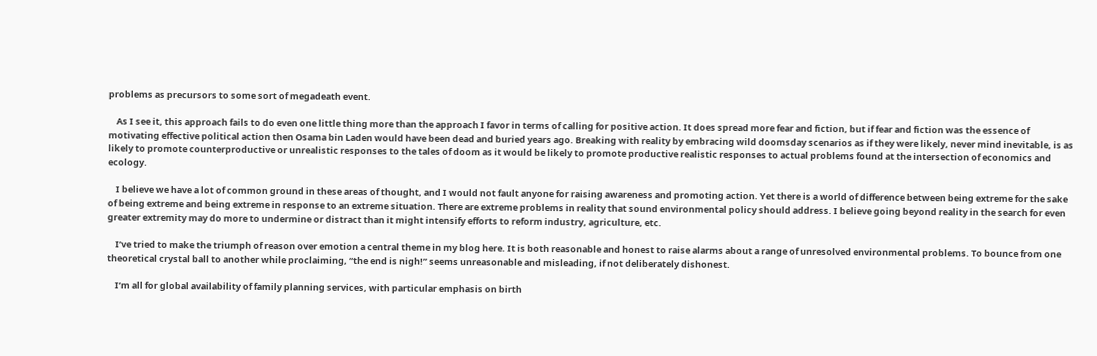problems as precursors to some sort of megadeath event.

    As I see it, this approach fails to do even one little thing more than the approach I favor in terms of calling for positive action. It does spread more fear and fiction, but if fear and fiction was the essence of motivating effective political action then Osama bin Laden would have been dead and buried years ago. Breaking with reality by embracing wild doomsday scenarios as if they were likely, never mind inevitable, is as likely to promote counterproductive or unrealistic responses to the tales of doom as it would be likely to promote productive realistic responses to actual problems found at the intersection of economics and ecology.

    I believe we have a lot of common ground in these areas of thought, and I would not fault anyone for raising awareness and promoting action. Yet there is a world of difference between being extreme for the sake of being extreme and being extreme in response to an extreme situation. There are extreme problems in reality that sound environmental policy should address. I believe going beyond reality in the search for even greater extremity may do more to undermine or distract than it might intensify efforts to reform industry, agriculture, etc.

    I’ve tried to make the triumph of reason over emotion a central theme in my blog here. It is both reasonable and honest to raise alarms about a range of unresolved environmental problems. To bounce from one theoretical crystal ball to another while proclaiming, “the end is nigh!” seems unreasonable and misleading, if not deliberately dishonest.

    I’m all for global availability of family planning services, with particular emphasis on birth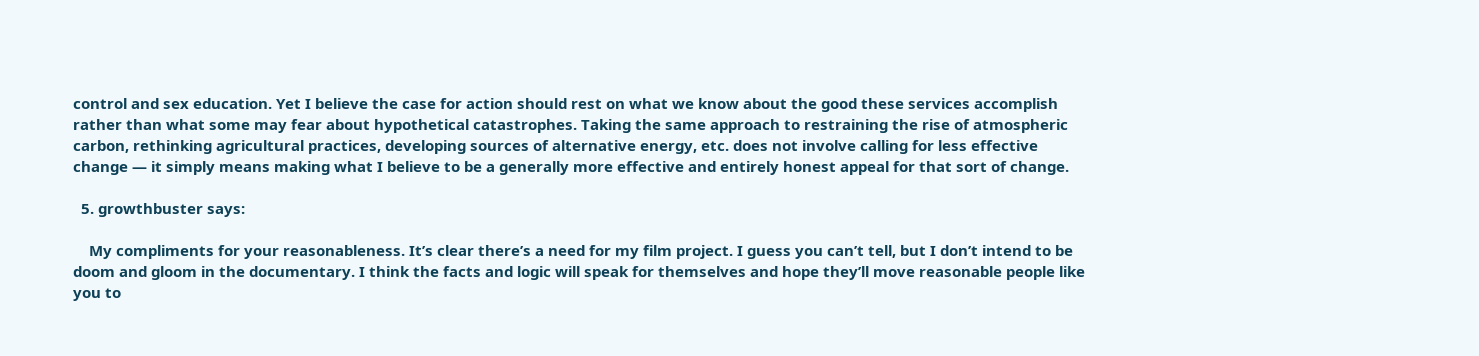control and sex education. Yet I believe the case for action should rest on what we know about the good these services accomplish rather than what some may fear about hypothetical catastrophes. Taking the same approach to restraining the rise of atmospheric carbon, rethinking agricultural practices, developing sources of alternative energy, etc. does not involve calling for less effective change — it simply means making what I believe to be a generally more effective and entirely honest appeal for that sort of change.

  5. growthbuster says:

    My compliments for your reasonableness. It’s clear there’s a need for my film project. I guess you can’t tell, but I don’t intend to be doom and gloom in the documentary. I think the facts and logic will speak for themselves and hope they’ll move reasonable people like you to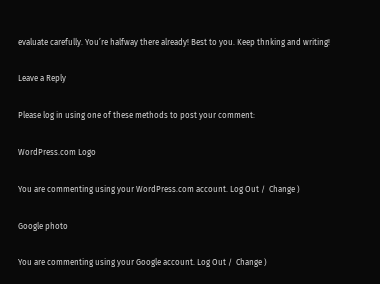evaluate carefully. You’re halfway there already! Best to you. Keep thnking and writing!

Leave a Reply

Please log in using one of these methods to post your comment:

WordPress.com Logo

You are commenting using your WordPress.com account. Log Out /  Change )

Google photo

You are commenting using your Google account. Log Out /  Change )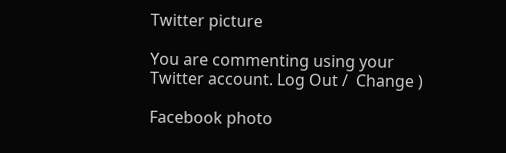Twitter picture

You are commenting using your Twitter account. Log Out /  Change )

Facebook photo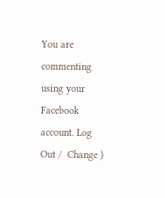You are commenting using your Facebook account. Log Out /  Change )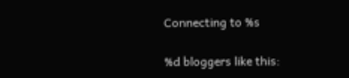Connecting to %s

%d bloggers like this: